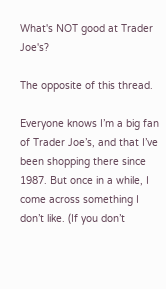What's NOT good at Trader Joe's?

The opposite of this thread.

Everyone knows I’m a big fan of Trader Joe’s, and that I’ve been shopping there since 1987. But once in a while, I come across something I don’t like. (If you don’t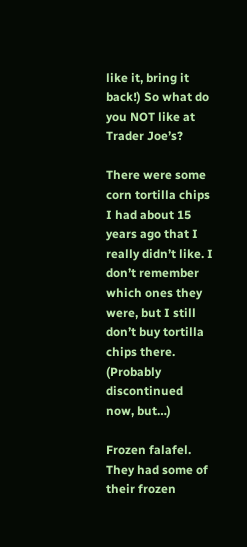like it, bring it back!) So what do you NOT like at Trader Joe’s?

There were some corn tortilla chips I had about 15 years ago that I really didn’t like. I don’t remember which ones they were, but I still don’t buy tortilla chips there. (Probably discontinued now, but…)

Frozen falafel. They had some of their frozen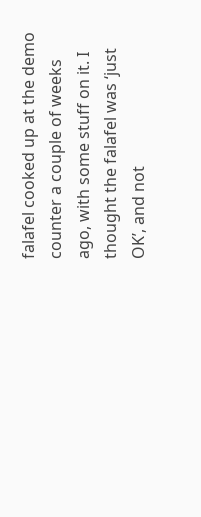falafel cooked up at the demo counter a couple of weeks ago, with some stuff on it. I thought the falafel was ‘just OK’, and not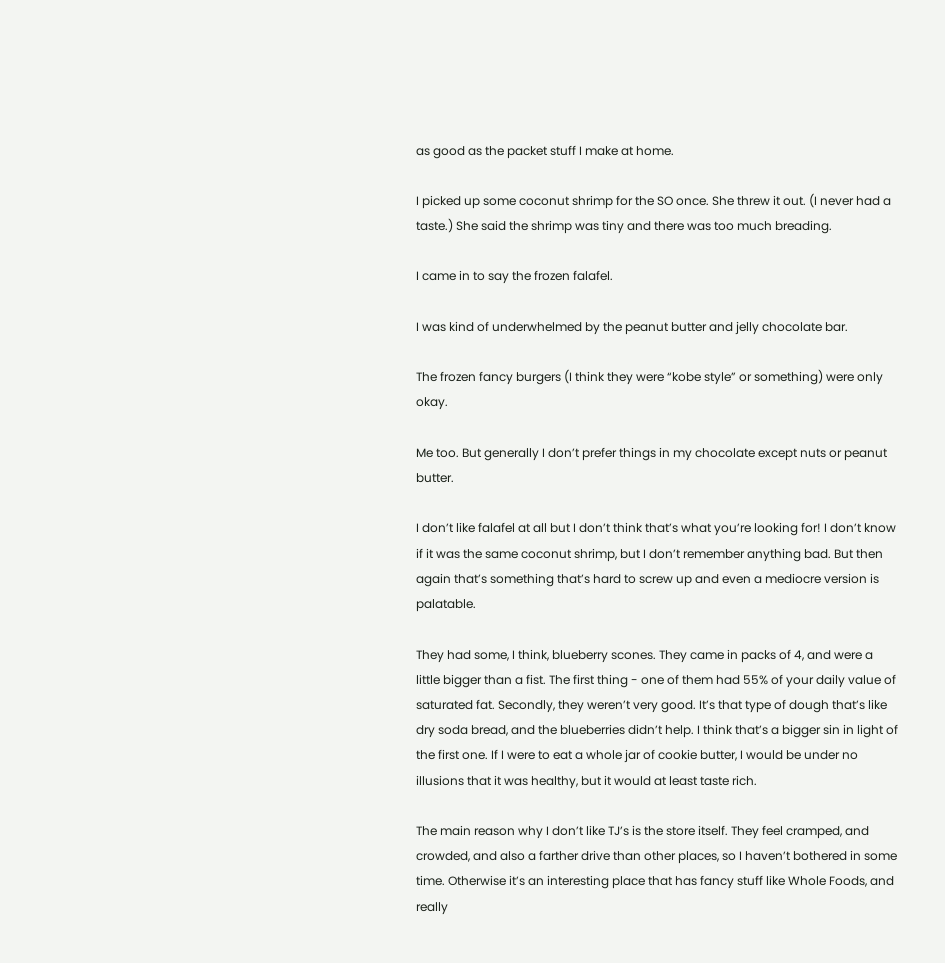as good as the packet stuff I make at home.

I picked up some coconut shrimp for the SO once. She threw it out. (I never had a taste.) She said the shrimp was tiny and there was too much breading.

I came in to say the frozen falafel.

I was kind of underwhelmed by the peanut butter and jelly chocolate bar.

The frozen fancy burgers (I think they were “kobe style” or something) were only okay.

Me too. But generally I don’t prefer things in my chocolate except nuts or peanut butter.

I don’t like falafel at all but I don’t think that’s what you’re looking for! I don’t know if it was the same coconut shrimp, but I don’t remember anything bad. But then again that’s something that’s hard to screw up and even a mediocre version is palatable.

They had some, I think, blueberry scones. They came in packs of 4, and were a little bigger than a fist. The first thing - one of them had 55% of your daily value of saturated fat. Secondly, they weren’t very good. It’s that type of dough that’s like dry soda bread, and the blueberries didn’t help. I think that’s a bigger sin in light of the first one. If I were to eat a whole jar of cookie butter, I would be under no illusions that it was healthy, but it would at least taste rich.

The main reason why I don’t like TJ’s is the store itself. They feel cramped, and crowded, and also a farther drive than other places, so I haven’t bothered in some time. Otherwise it’s an interesting place that has fancy stuff like Whole Foods, and really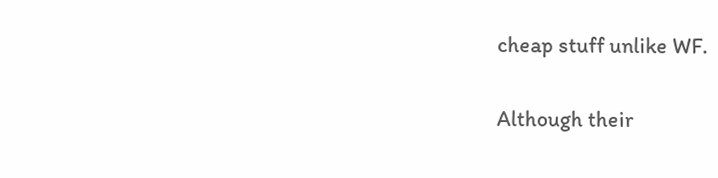cheap stuff unlike WF.

Although their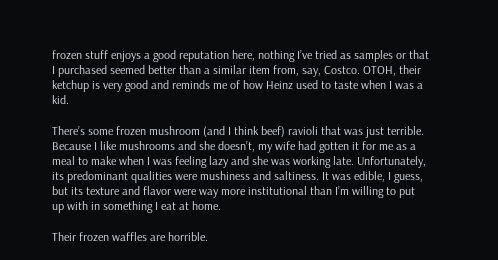frozen stuff enjoys a good reputation here, nothing I’ve tried as samples or that I purchased seemed better than a similar item from, say, Costco. OTOH, their ketchup is very good and reminds me of how Heinz used to taste when I was a kid.

There’s some frozen mushroom (and I think beef) ravioli that was just terrible. Because I like mushrooms and she doesn’t, my wife had gotten it for me as a meal to make when I was feeling lazy and she was working late. Unfortunately, its predominant qualities were mushiness and saltiness. It was edible, I guess, but its texture and flavor were way more institutional than I’m willing to put up with in something I eat at home.

Their frozen waffles are horrible.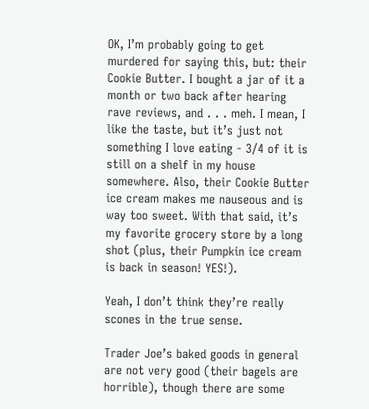OK, I’m probably going to get murdered for saying this, but: their Cookie Butter. I bought a jar of it a month or two back after hearing rave reviews, and . . . meh. I mean, I like the taste, but it’s just not something I love eating - 3/4 of it is still on a shelf in my house somewhere. Also, their Cookie Butter ice cream makes me nauseous and is way too sweet. With that said, it’s my favorite grocery store by a long shot (plus, their Pumpkin ice cream is back in season! YES!).

Yeah, I don’t think they’re really scones in the true sense.

Trader Joe’s baked goods in general are not very good (their bagels are horrible), though there are some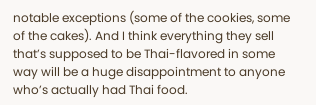notable exceptions (some of the cookies, some of the cakes). And I think everything they sell that’s supposed to be Thai-flavored in some way will be a huge disappointment to anyone who’s actually had Thai food.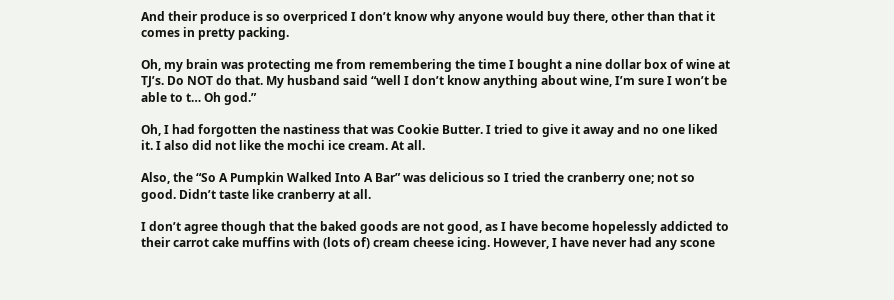And their produce is so overpriced I don’t know why anyone would buy there, other than that it comes in pretty packing.

Oh, my brain was protecting me from remembering the time I bought a nine dollar box of wine at TJ’s. Do NOT do that. My husband said “well I don’t know anything about wine, I’m sure I won’t be able to t… Oh god.”

Oh, I had forgotten the nastiness that was Cookie Butter. I tried to give it away and no one liked it. I also did not like the mochi ice cream. At all.

Also, the “So A Pumpkin Walked Into A Bar” was delicious so I tried the cranberry one; not so good. Didn’t taste like cranberry at all.

I don’t agree though that the baked goods are not good, as I have become hopelessly addicted to their carrot cake muffins with (lots of) cream cheese icing. However, I have never had any scone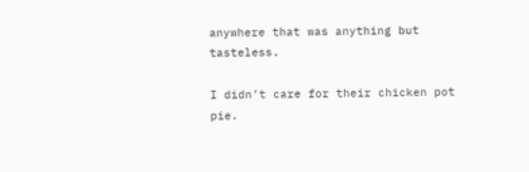anywhere that was anything but tasteless.

I didn’t care for their chicken pot pie.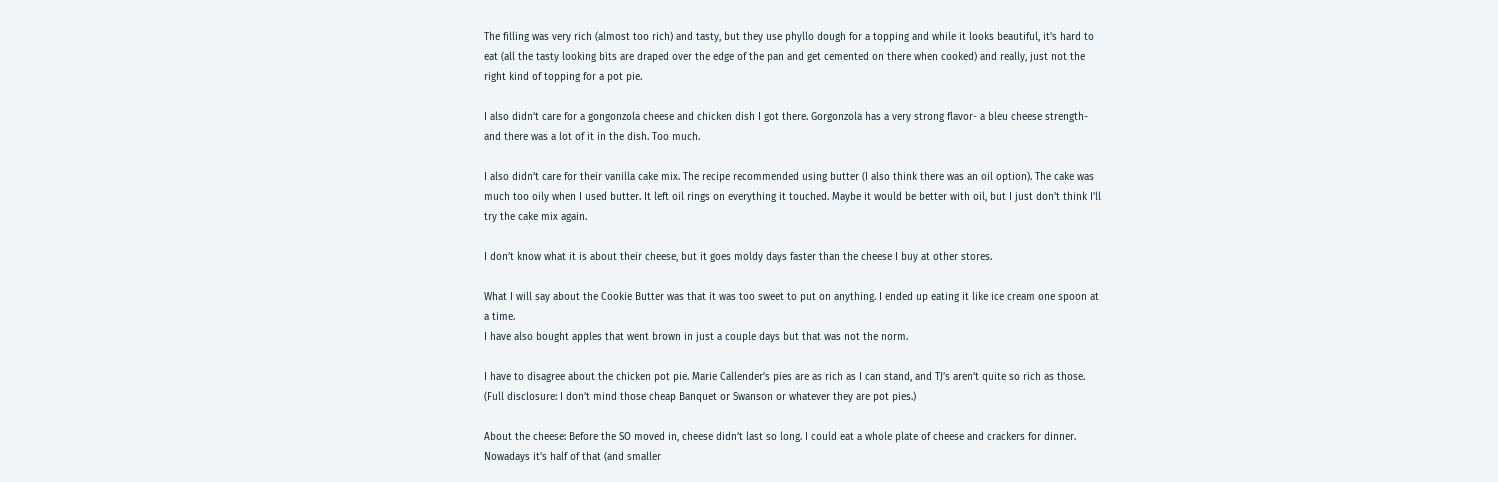The filling was very rich (almost too rich) and tasty, but they use phyllo dough for a topping and while it looks beautiful, it’s hard to eat (all the tasty looking bits are draped over the edge of the pan and get cemented on there when cooked) and really, just not the right kind of topping for a pot pie.

I also didn’t care for a gongonzola cheese and chicken dish I got there. Gorgonzola has a very strong flavor- a bleu cheese strength- and there was a lot of it in the dish. Too much.

I also didn’t care for their vanilla cake mix. The recipe recommended using butter (I also think there was an oil option). The cake was much too oily when I used butter. It left oil rings on everything it touched. Maybe it would be better with oil, but I just don’t think I’ll try the cake mix again.

I don’t know what it is about their cheese, but it goes moldy days faster than the cheese I buy at other stores.

What I will say about the Cookie Butter was that it was too sweet to put on anything. I ended up eating it like ice cream one spoon at a time.
I have also bought apples that went brown in just a couple days but that was not the norm.

I have to disagree about the chicken pot pie. Marie Callender’s pies are as rich as I can stand, and TJ’s aren’t quite so rich as those. (Full disclosure: I don’t mind those cheap Banquet or Swanson or whatever they are pot pies.)

About the cheese: Before the SO moved in, cheese didn’t last so long. I could eat a whole plate of cheese and crackers for dinner. Nowadays it’s half of that (and smaller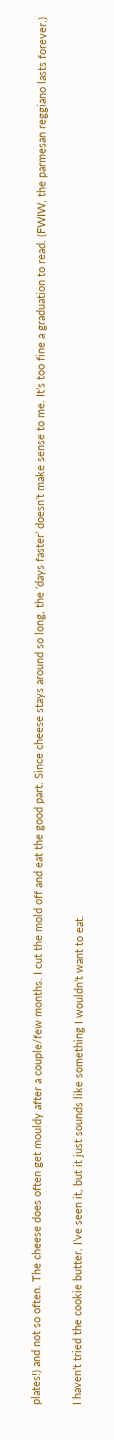plates!) and not so often. The cheese does often get mouldy after a couple/few months. I cut the mold off and eat the good part. Since cheese stays around so long, the ‘days faster’ doesn’t make sense to me. It’s too fine a graduation to read. (FWIW, the parmesan reggiano lasts forever.)

I haven’t tried the cookie butter. I’ve seen it, but it just sounds like something I wouldn’t want to eat.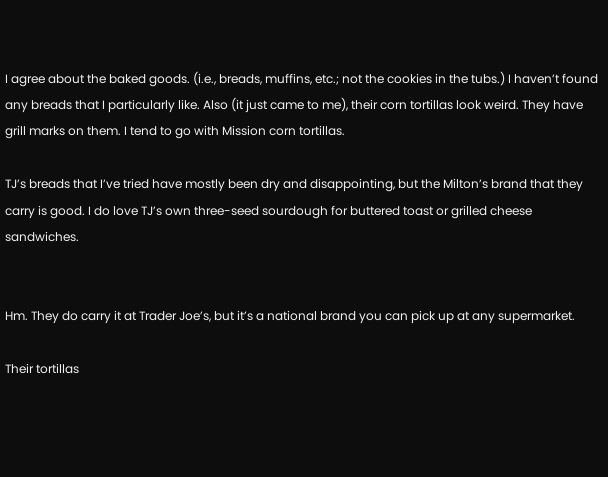I agree about the baked goods. (i.e., breads, muffins, etc.; not the cookies in the tubs.) I haven’t found any breads that I particularly like. Also (it just came to me), their corn tortillas look weird. They have grill marks on them. I tend to go with Mission corn tortillas.

TJ’s breads that I’ve tried have mostly been dry and disappointing, but the Milton’s brand that they carry is good. I do love TJ’s own three-seed sourdough for buttered toast or grilled cheese sandwiches.


Hm. They do carry it at Trader Joe’s, but it’s a national brand you can pick up at any supermarket.

Their tortillas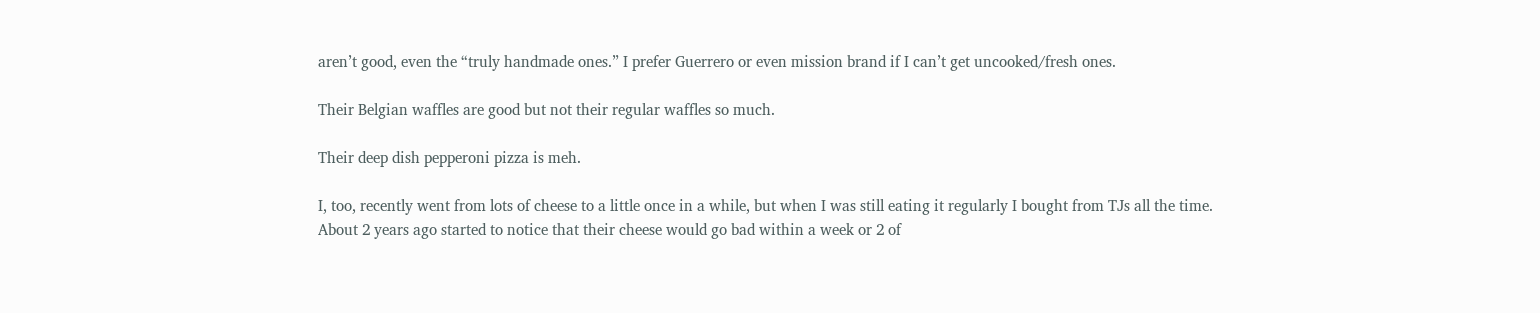aren’t good, even the “truly handmade ones.” I prefer Guerrero or even mission brand if I can’t get uncooked/fresh ones.

Their Belgian waffles are good but not their regular waffles so much.

Their deep dish pepperoni pizza is meh.

I, too, recently went from lots of cheese to a little once in a while, but when I was still eating it regularly I bought from TJs all the time.
About 2 years ago started to notice that their cheese would go bad within a week or 2 of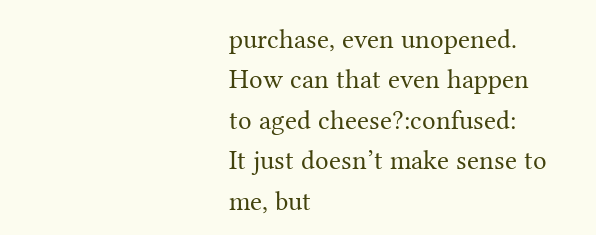purchase, even unopened. How can that even happen to aged cheese?:confused:
It just doesn’t make sense to me, but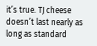it’s true. TJ cheese doesn’t last nearly as long as standard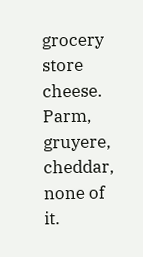grocery store cheese. Parm, gruyere, cheddar, none of it.